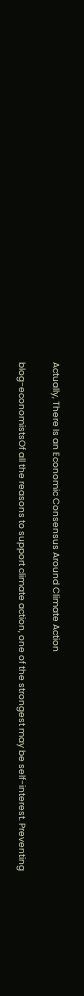Actually, There Is an Economic Consensus Around Climate Action

blog-economistsOf all the reasons to support climate action, one of the strongest may be self-interest. Preventing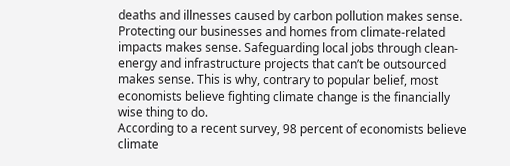deaths and illnesses caused by carbon pollution makes sense. Protecting our businesses and homes from climate-related impacts makes sense. Safeguarding local jobs through clean-energy and infrastructure projects that can’t be outsourced makes sense. This is why, contrary to popular belief, most economists believe fighting climate change is the financially wise thing to do.
According to a recent survey, 98 percent of economists believe climate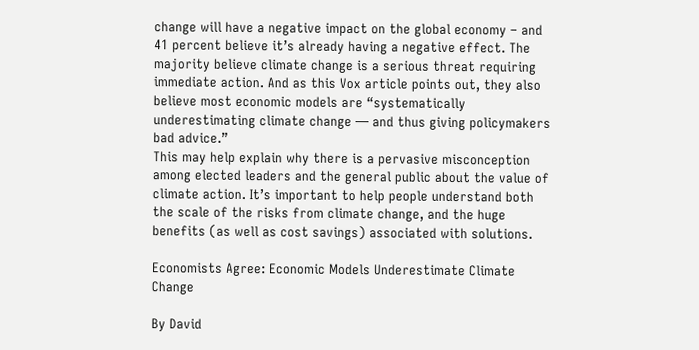change will have a negative impact on the global economy – and 41 percent believe it’s already having a negative effect. The majority believe climate change is a serious threat requiring immediate action. And as this Vox article points out, they also believe most economic models are “systematically underestimating climate change — and thus giving policymakers bad advice.”
This may help explain why there is a pervasive misconception among elected leaders and the general public about the value of climate action. It’s important to help people understand both the scale of the risks from climate change, and the huge benefits (as well as cost savings) associated with solutions.

Economists Agree: Economic Models Underestimate Climate Change

By David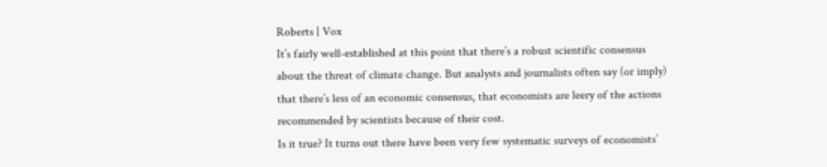Roberts | Vox
It’s fairly well-established at this point that there’s a robust scientific consensus about the threat of climate change. But analysts and journalists often say (or imply) that there’s less of an economic consensus, that economists are leery of the actions recommended by scientists because of their cost.
Is it true? It turns out there have been very few systematic surveys of economists’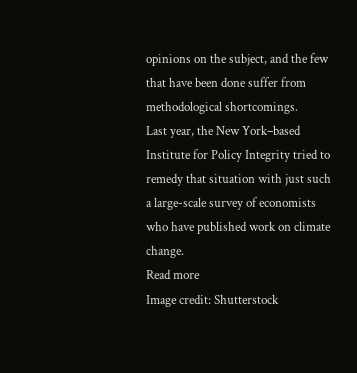opinions on the subject, and the few that have been done suffer from methodological shortcomings.
Last year, the New York–based Institute for Policy Integrity tried to remedy that situation with just such a large-scale survey of economists who have published work on climate change.
Read more
Image credit: Shutterstock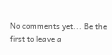No comments yet... Be the first to leave a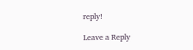reply!

Leave a Reply